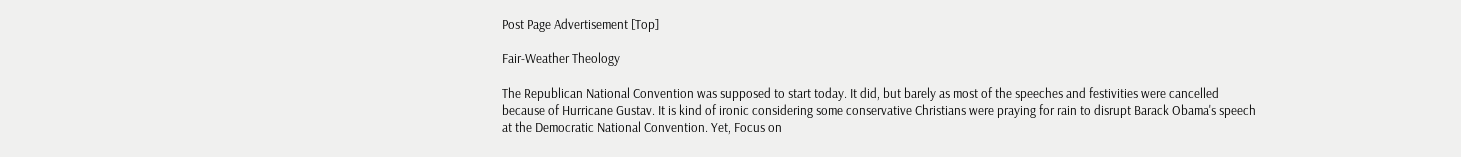Post Page Advertisement [Top]

Fair-Weather Theology

The Republican National Convention was supposed to start today. It did, but barely as most of the speeches and festivities were cancelled because of Hurricane Gustav. It is kind of ironic considering some conservative Christians were praying for rain to disrupt Barack Obama's speech at the Democratic National Convention. Yet, Focus on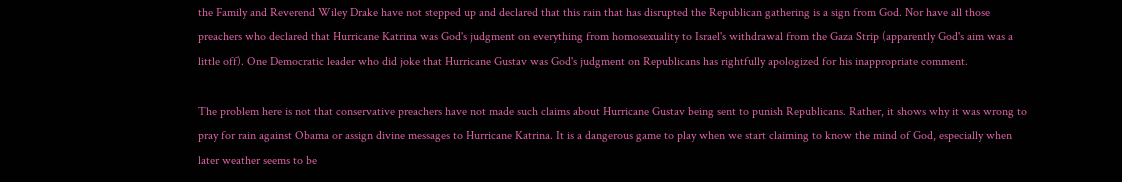the Family and Reverend Wiley Drake have not stepped up and declared that this rain that has disrupted the Republican gathering is a sign from God. Nor have all those preachers who declared that Hurricane Katrina was God's judgment on everything from homosexuality to Israel's withdrawal from the Gaza Strip (apparently God's aim was a little off). One Democratic leader who did joke that Hurricane Gustav was God's judgment on Republicans has rightfully apologized for his inappropriate comment.

The problem here is not that conservative preachers have not made such claims about Hurricane Gustav being sent to punish Republicans. Rather, it shows why it was wrong to pray for rain against Obama or assign divine messages to Hurricane Katrina. It is a dangerous game to play when we start claiming to know the mind of God, especially when later weather seems to be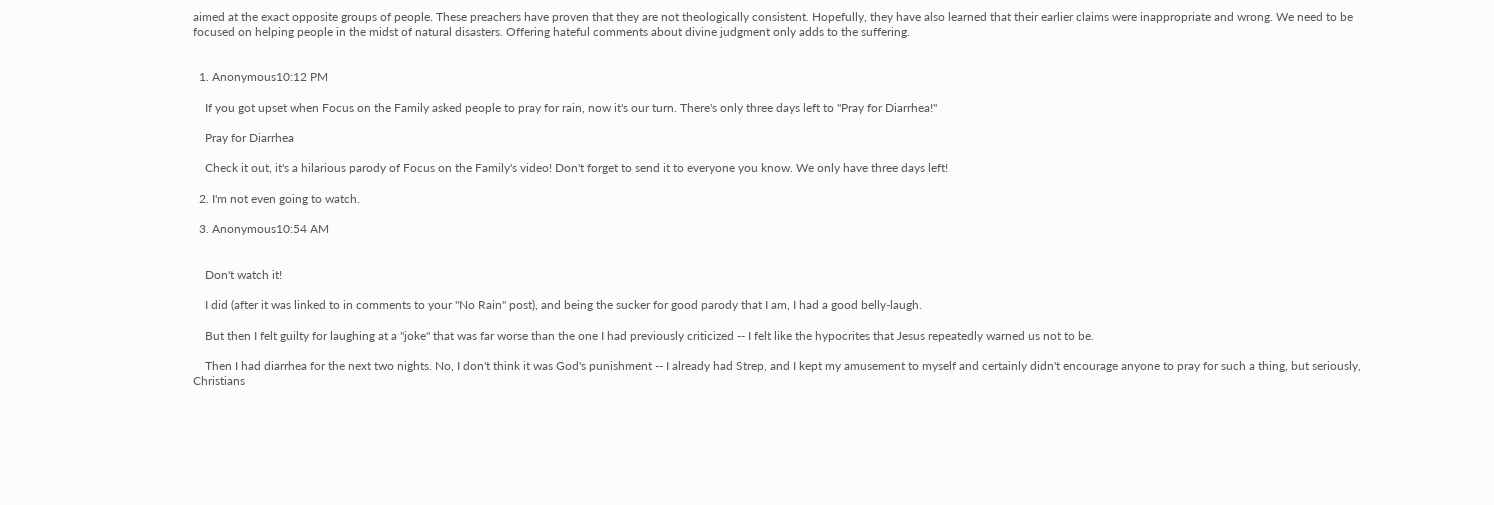aimed at the exact opposite groups of people. These preachers have proven that they are not theologically consistent. Hopefully, they have also learned that their earlier claims were inappropriate and wrong. We need to be focused on helping people in the midst of natural disasters. Offering hateful comments about divine judgment only adds to the suffering.


  1. Anonymous10:12 PM

    If you got upset when Focus on the Family asked people to pray for rain, now it's our turn. There's only three days left to "Pray for Diarrhea!"

    Pray for Diarrhea

    Check it out, it's a hilarious parody of Focus on the Family's video! Don't forget to send it to everyone you know. We only have three days left!

  2. I'm not even going to watch.

  3. Anonymous10:54 AM


    Don't watch it!

    I did (after it was linked to in comments to your "No Rain" post), and being the sucker for good parody that I am, I had a good belly-laugh.

    But then I felt guilty for laughing at a "joke" that was far worse than the one I had previously criticized -- I felt like the hypocrites that Jesus repeatedly warned us not to be.

    Then I had diarrhea for the next two nights. No, I don't think it was God's punishment -- I already had Strep, and I kept my amusement to myself and certainly didn't encourage anyone to pray for such a thing, but seriously, Christians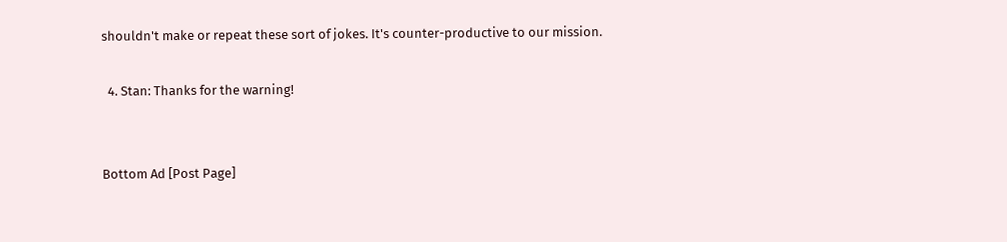shouldn't make or repeat these sort of jokes. It's counter-productive to our mission.

  4. Stan: Thanks for the warning!


Bottom Ad [Post Page]